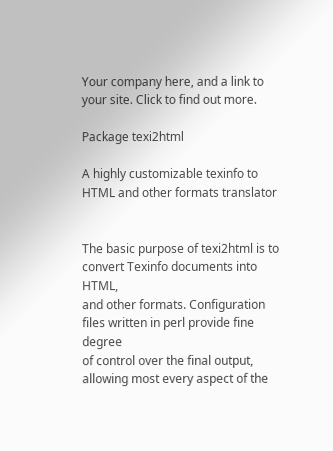Your company here, and a link to your site. Click to find out more.

Package texi2html

A highly customizable texinfo to HTML and other formats translator


The basic purpose of texi2html is to convert Texinfo documents into HTML,
and other formats. Configuration files written in perl provide fine degree
of control over the final output, allowing most every aspect of the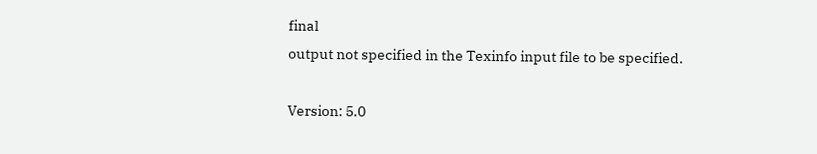final
output not specified in the Texinfo input file to be specified.

Version: 5.0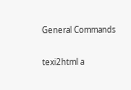General Commands

texi2html a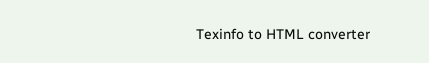Texinfo to HTML converter